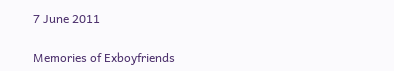7 June 2011

Memories of Exboyfriends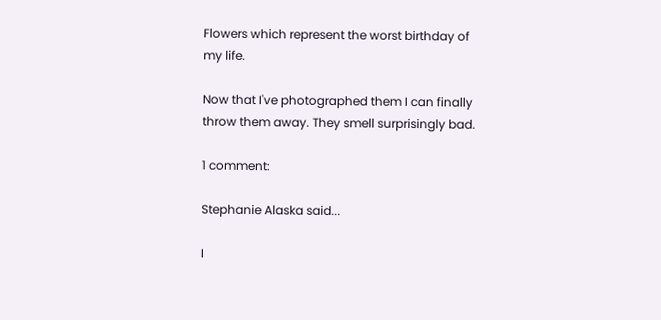Flowers which represent the worst birthday of my life.

Now that I've photographed them I can finally throw them away. They smell surprisingly bad.

1 comment:

Stephanie Alaska said...

I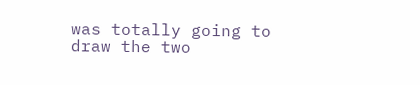was totally going to draw the two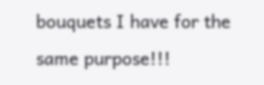bouquets I have for the same purpose!!!